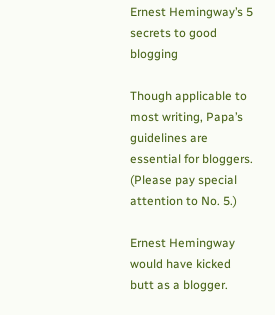Ernest Hemingway’s 5 secrets to good blogging

Though applicable to most writing, Papa’s guidelines are essential for bloggers. (Please pay special attention to No. 5.)

Ernest Hemingway would have kicked butt as a blogger.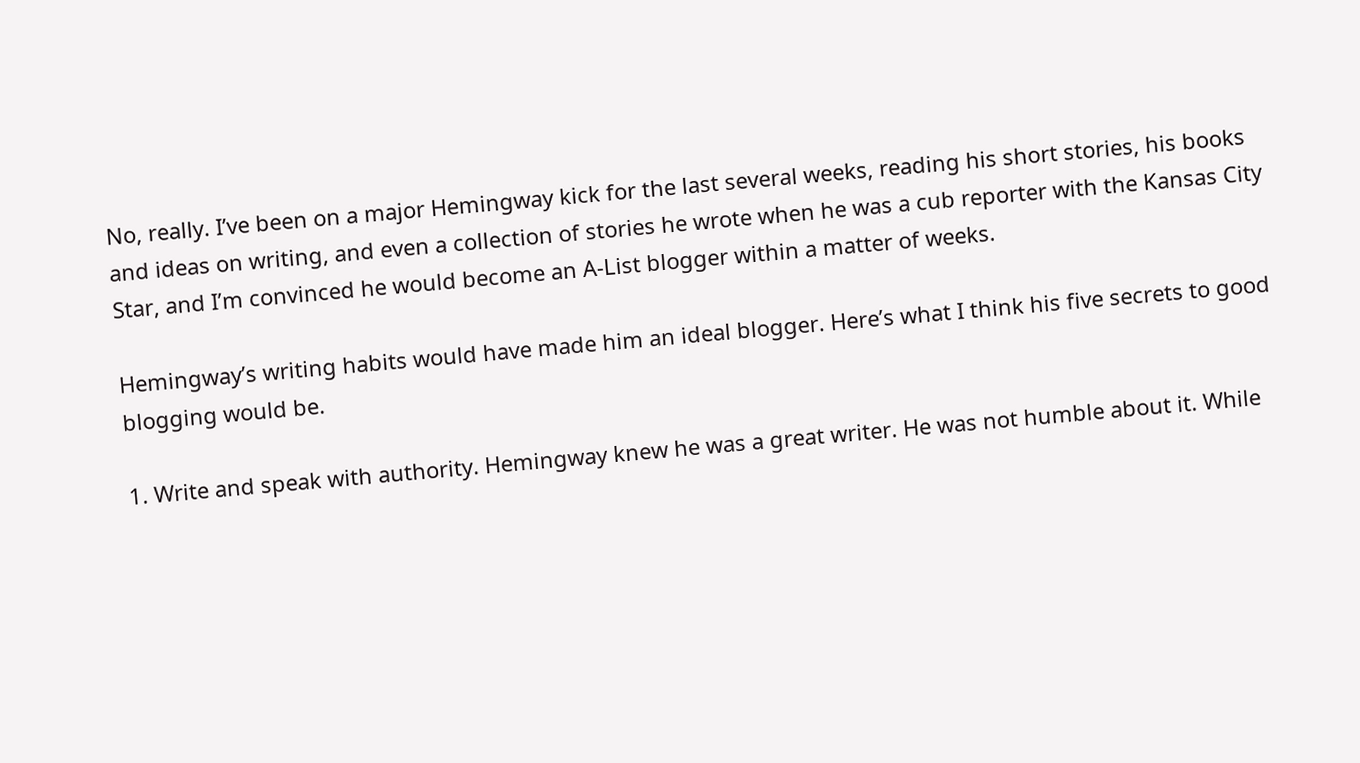No, really. I’ve been on a major Hemingway kick for the last several weeks, reading his short stories, his books and ideas on writing, and even a collection of stories he wrote when he was a cub reporter with the Kansas City Star, and I’m convinced he would become an A-List blogger within a matter of weeks.

Hemingway’s writing habits would have made him an ideal blogger. Here’s what I think his five secrets to good blogging would be.

1. Write and speak with authority. Hemingway knew he was a great writer. He was not humble about it. While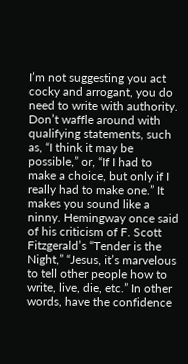I’m not suggesting you act cocky and arrogant, you do need to write with authority. Don’t waffle around with qualifying statements, such as, “I think it may be possible,” or, “If I had to make a choice, but only if I really had to make one.” It makes you sound like a ninny. Hemingway once said of his criticism of F. Scott Fitzgerald’s “Tender is the Night,” “Jesus, it’s marvelous to tell other people how to write, live, die, etc.” In other words, have the confidence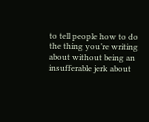to tell people how to do the thing you’re writing about without being an insufferable jerk about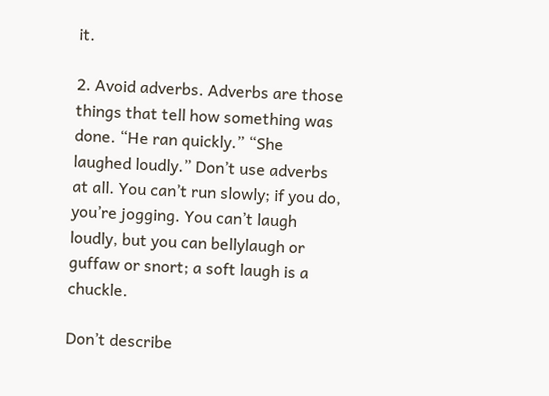it.

2. Avoid adverbs. Adverbs are those things that tell how something was done. “He ran quickly.” “She laughed loudly.” Don’t use adverbs at all. You can’t run slowly; if you do, you’re jogging. You can’t laugh loudly, but you can bellylaugh or guffaw or snort; a soft laugh is a chuckle.

Don’t describe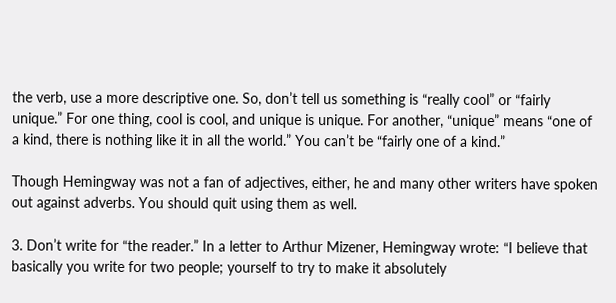the verb, use a more descriptive one. So, don’t tell us something is “really cool” or “fairly unique.” For one thing, cool is cool, and unique is unique. For another, “unique” means “one of a kind, there is nothing like it in all the world.” You can’t be “fairly one of a kind.”

Though Hemingway was not a fan of adjectives, either, he and many other writers have spoken out against adverbs. You should quit using them as well.

3. Don’t write for “the reader.” In a letter to Arthur Mizener, Hemingway wrote: “I believe that basically you write for two people; yourself to try to make it absolutely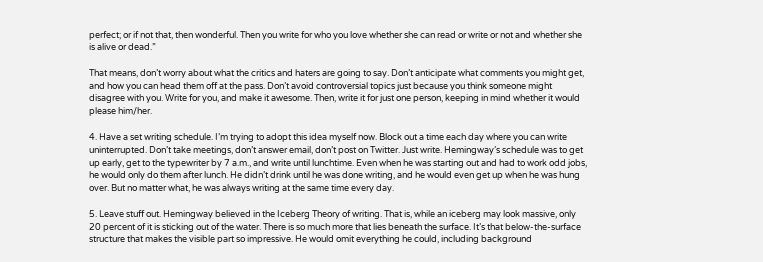perfect; or if not that, then wonderful. Then you write for who you love whether she can read or write or not and whether she is alive or dead.”

That means, don’t worry about what the critics and haters are going to say. Don’t anticipate what comments you might get, and how you can head them off at the pass. Don’t avoid controversial topics just because you think someone might disagree with you. Write for you, and make it awesome. Then, write it for just one person, keeping in mind whether it would please him/her.

4. Have a set writing schedule. I’m trying to adopt this idea myself now. Block out a time each day where you can write uninterrupted. Don’t take meetings, don’t answer email, don’t post on Twitter. Just write. Hemingway’s schedule was to get up early, get to the typewriter by 7 a.m., and write until lunchtime. Even when he was starting out and had to work odd jobs, he would only do them after lunch. He didn’t drink until he was done writing, and he would even get up when he was hung over. But no matter what, he was always writing at the same time every day.

5. Leave stuff out. Hemingway believed in the Iceberg Theory of writing. That is, while an iceberg may look massive, only 20 percent of it is sticking out of the water. There is so much more that lies beneath the surface. It’s that below-the-surface structure that makes the visible part so impressive. He would omit everything he could, including background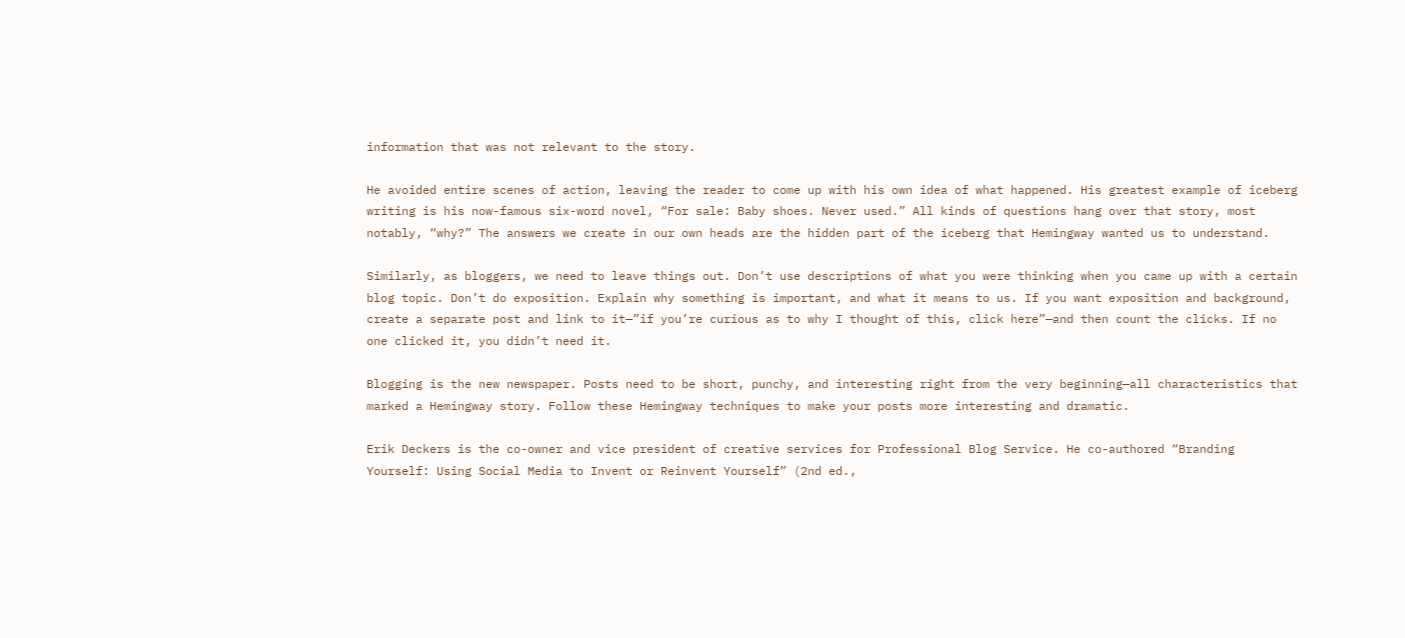information that was not relevant to the story.

He avoided entire scenes of action, leaving the reader to come up with his own idea of what happened. His greatest example of iceberg writing is his now-famous six-word novel, “For sale: Baby shoes. Never used.” All kinds of questions hang over that story, most notably, “why?” The answers we create in our own heads are the hidden part of the iceberg that Hemingway wanted us to understand.

Similarly, as bloggers, we need to leave things out. Don’t use descriptions of what you were thinking when you came up with a certain blog topic. Don’t do exposition. Explain why something is important, and what it means to us. If you want exposition and background, create a separate post and link to it—”if you’re curious as to why I thought of this, click here”—and then count the clicks. If no one clicked it, you didn’t need it.

Blogging is the new newspaper. Posts need to be short, punchy, and interesting right from the very beginning—all characteristics that marked a Hemingway story. Follow these Hemingway techniques to make your posts more interesting and dramatic.

Erik Deckers is the co-owner and vice president of creative services for Professional Blog Service. He co-authored “Branding Yourself: Using Social Media to Invent or Reinvent Yourself” (2nd ed.,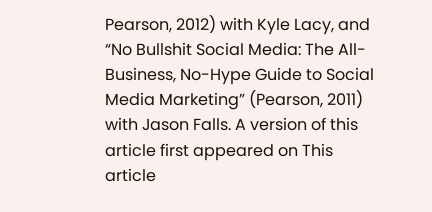Pearson, 2012) with Kyle Lacy, and “No Bullshit Social Media: The All-Business, No-Hype Guide to Social Media Marketing” (Pearson, 2011) with Jason Falls. A version of this article first appeared on This article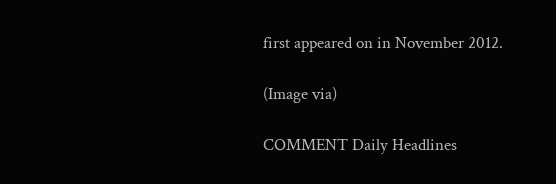first appeared on in November 2012.

(Image via)

COMMENT Daily Headlines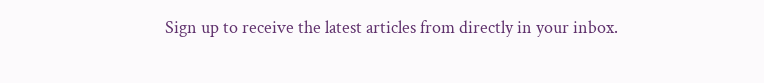Sign up to receive the latest articles from directly in your inbox.